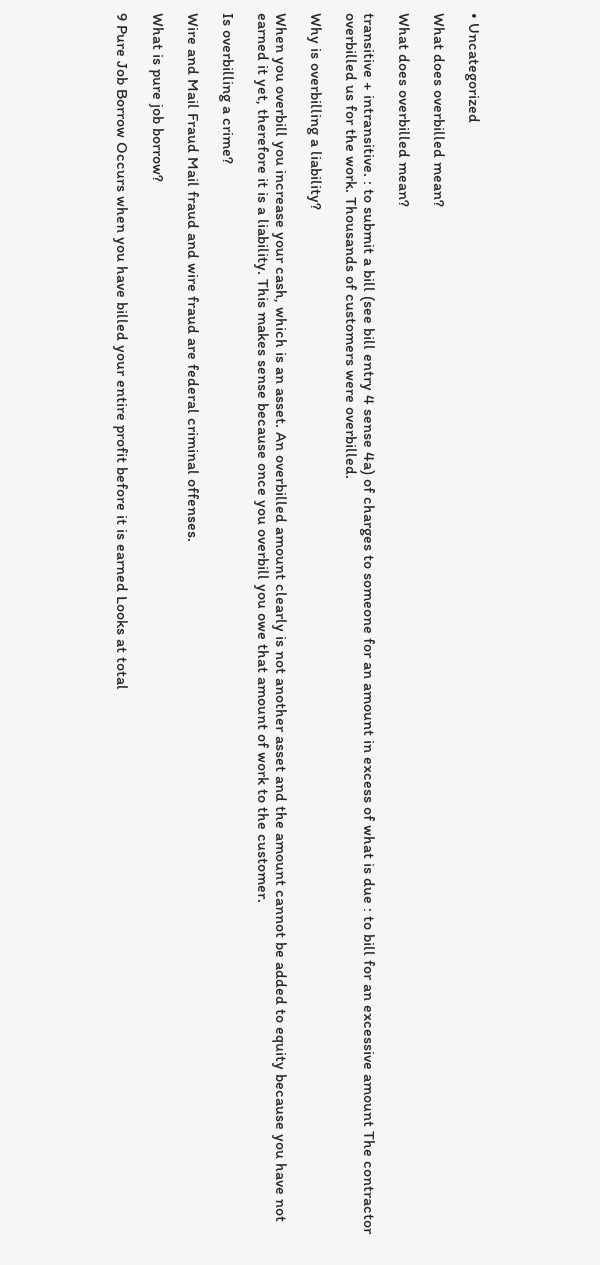• Uncategorized

What does overbilled mean?

What does overbilled mean?

transitive + intransitive. : to submit a bill (see bill entry 4 sense 4a) of charges to someone for an amount in excess of what is due : to bill for an excessive amount The contractor overbilled us for the work. Thousands of customers were overbilled.

Why is overbilling a liability?

When you overbill you increase your cash, which is an asset. An overbilled amount clearly is not another asset and the amount cannot be added to equity because you have not earned it yet, therefore it is a liability. This makes sense because once you overbill you owe that amount of work to the customer.

Is overbilling a crime?

Wire and Mail Fraud Mail fraud and wire fraud are federal criminal offenses.

What is pure job borrow?

9 Pure Job Borrow Occurs when you have billed your entire profit before it is earned Looks at total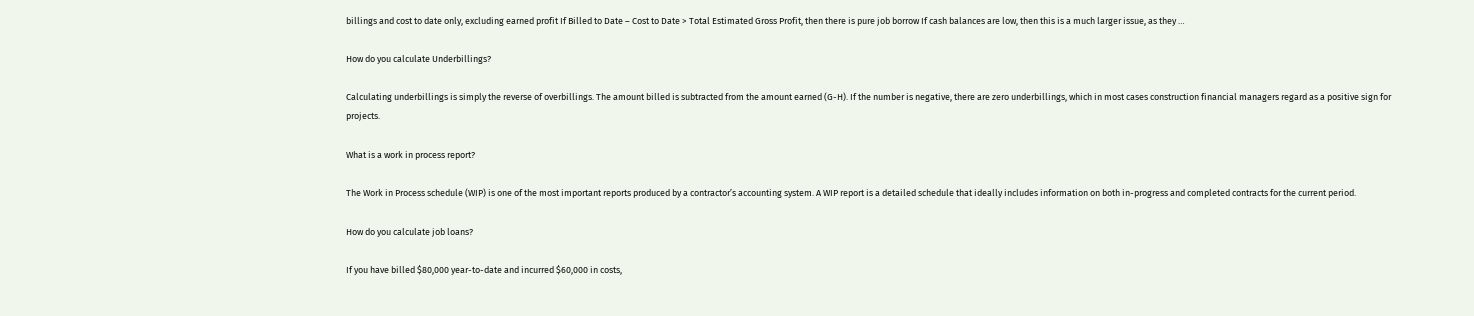billings and cost to date only, excluding earned profit If Billed to Date – Cost to Date > Total Estimated Gross Profit, then there is pure job borrow If cash balances are low, then this is a much larger issue, as they …

How do you calculate Underbillings?

Calculating underbillings is simply the reverse of overbillings. The amount billed is subtracted from the amount earned (G-H). If the number is negative, there are zero underbillings, which in most cases construction financial managers regard as a positive sign for projects.

What is a work in process report?

The Work in Process schedule (WIP) is one of the most important reports produced by a contractor’s accounting system. A WIP report is a detailed schedule that ideally includes information on both in-progress and completed contracts for the current period.

How do you calculate job loans?

If you have billed $80,000 year-to-date and incurred $60,000 in costs,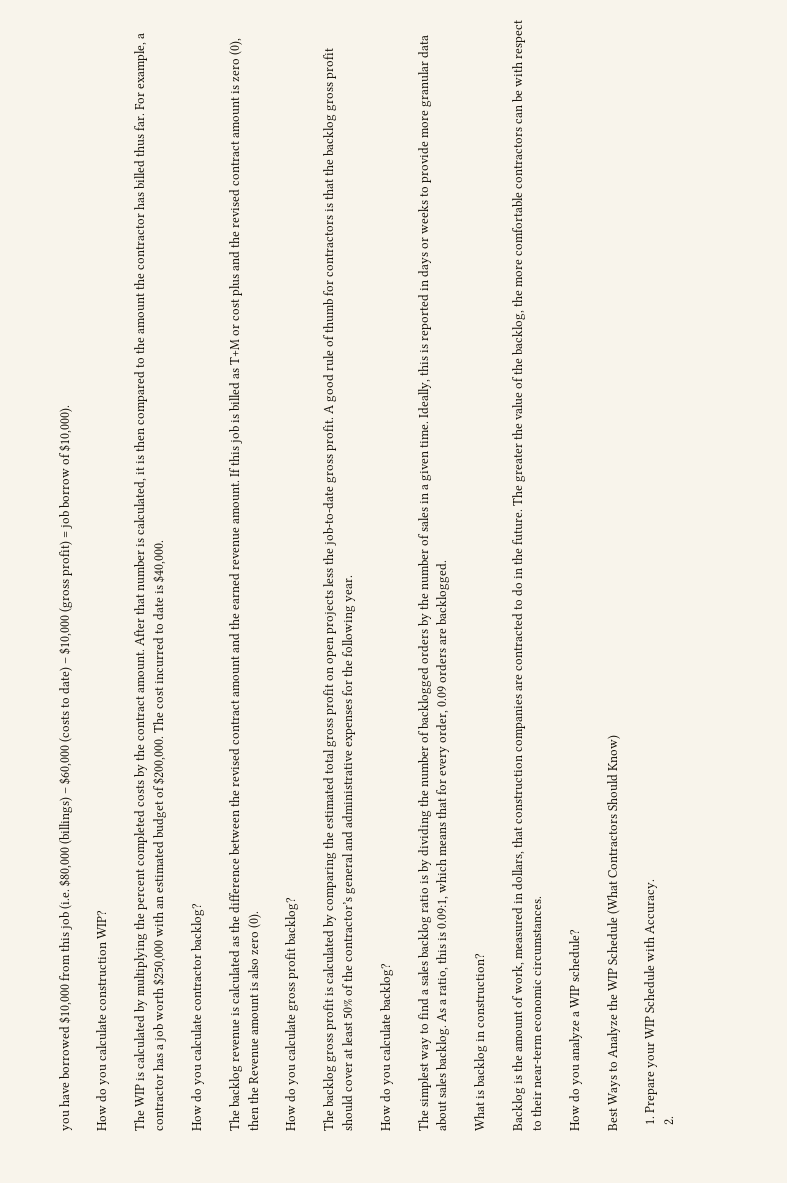you have borrowed $10,000 from this job (i.e. $80,000 (billings) – $60,000 (costs to date) – $10,000 (gross profit) = job borrow of $10,000).

How do you calculate construction WIP?

The WIP is calculated by multiplying the percent completed costs by the contract amount. After that number is calculated, it is then compared to the amount the contractor has billed thus far. For example, a contractor has a job worth $250,000 with an estimated budget of $200,000. The cost incurred to date is $40,000.

How do you calculate contractor backlog?

The backlog revenue is calculated as the difference between the revised contract amount and the earned revenue amount. If this job is billed as T+M or cost plus and the revised contract amount is zero (0), then the Revenue amount is also zero (0).

How do you calculate gross profit backlog?

The backlog gross profit is calculated by comparing the estimated total gross profit on open projects less the job-to-date gross profit. A good rule of thumb for contractors is that the backlog gross profit should cover at least 50% of the contractor’s general and administrative expenses for the following year.

How do you calculate backlog?

The simplest way to find a sales backlog ratio is by dividing the number of backlogged orders by the number of sales in a given time. Ideally, this is reported in days or weeks to provide more granular data about sales backlog. As a ratio, this is 0.09:1, which means that for every order, 0.09 orders are backlogged.

What is backlog in construction?

Backlog is the amount of work, measured in dollars, that construction companies are contracted to do in the future. The greater the value of the backlog, the more comfortable contractors can be with respect to their near-term economic circumstances.

How do you analyze a WIP schedule?

Best Ways to Analyze the WIP Schedule (What Contractors Should Know)

  1. Prepare your WIP Schedule with Accuracy.
  2.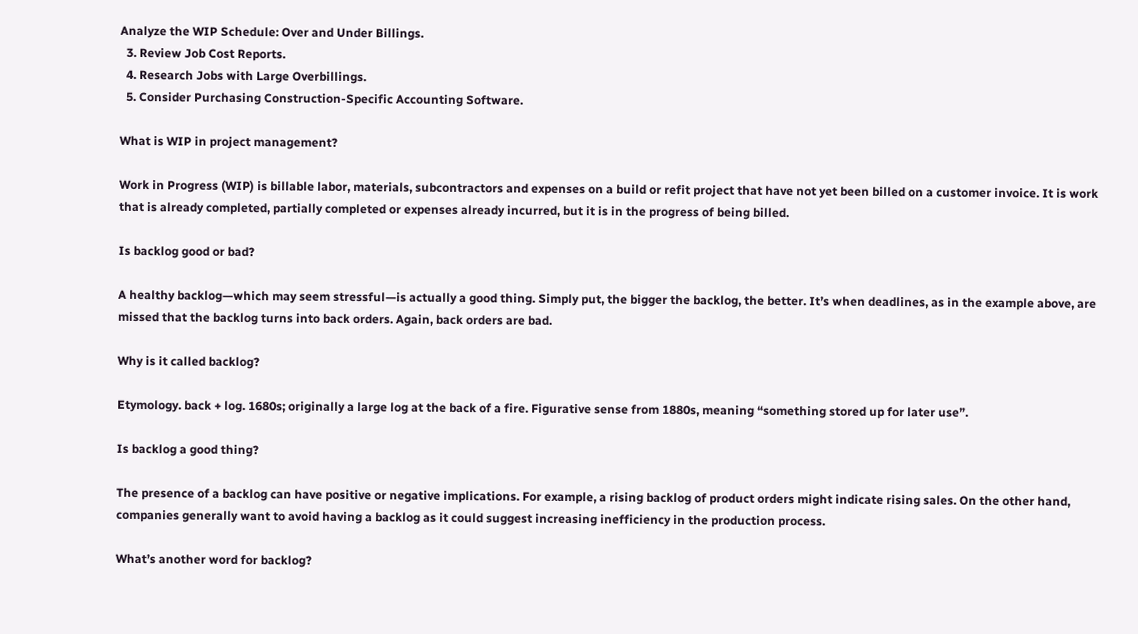Analyze the WIP Schedule: Over and Under Billings.
  3. Review Job Cost Reports.
  4. Research Jobs with Large Overbillings.
  5. Consider Purchasing Construction-Specific Accounting Software.

What is WIP in project management?

Work in Progress (WIP) is billable labor, materials, subcontractors and expenses on a build or refit project that have not yet been billed on a customer invoice. It is work that is already completed, partially completed or expenses already incurred, but it is in the progress of being billed.

Is backlog good or bad?

A healthy backlog—which may seem stressful—is actually a good thing. Simply put, the bigger the backlog, the better. It’s when deadlines, as in the example above, are missed that the backlog turns into back orders. Again, back orders are bad.

Why is it called backlog?

Etymology. back + log. 1680s; originally a large log at the back of a fire. Figurative sense from 1880s, meaning “something stored up for later use”.

Is backlog a good thing?

The presence of a backlog can have positive or negative implications. For example, a rising backlog of product orders might indicate rising sales. On the other hand, companies generally want to avoid having a backlog as it could suggest increasing inefficiency in the production process.

What’s another word for backlog?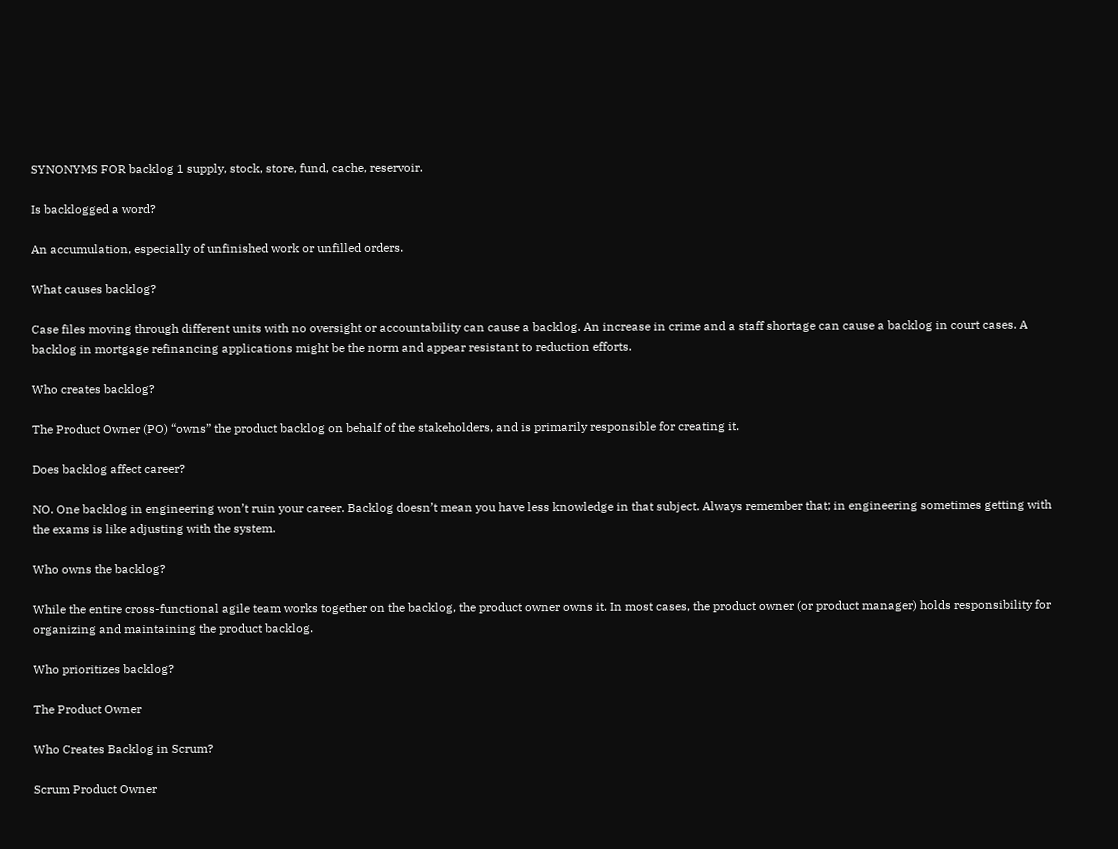SYNONYMS FOR backlog 1 supply, stock, store, fund, cache, reservoir.

Is backlogged a word?

An accumulation, especially of unfinished work or unfilled orders.

What causes backlog?

Case files moving through different units with no oversight or accountability can cause a backlog. An increase in crime and a staff shortage can cause a backlog in court cases. A backlog in mortgage refinancing applications might be the norm and appear resistant to reduction efforts.

Who creates backlog?

The Product Owner (PO) “owns” the product backlog on behalf of the stakeholders, and is primarily responsible for creating it.

Does backlog affect career?

NO. One backlog in engineering won’t ruin your career. Backlog doesn’t mean you have less knowledge in that subject. Always remember that; in engineering sometimes getting with the exams is like adjusting with the system.

Who owns the backlog?

While the entire cross-functional agile team works together on the backlog, the product owner owns it. In most cases, the product owner (or product manager) holds responsibility for organizing and maintaining the product backlog.

Who prioritizes backlog?

The Product Owner

Who Creates Backlog in Scrum?

Scrum Product Owner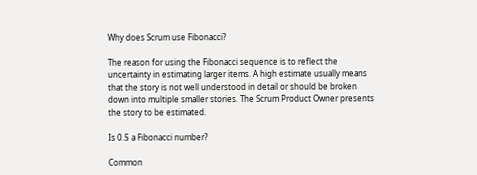Why does Scrum use Fibonacci?

The reason for using the Fibonacci sequence is to reflect the uncertainty in estimating larger items. A high estimate usually means that the story is not well understood in detail or should be broken down into multiple smaller stories. The Scrum Product Owner presents the story to be estimated.

Is 0.5 a Fibonacci number?

Common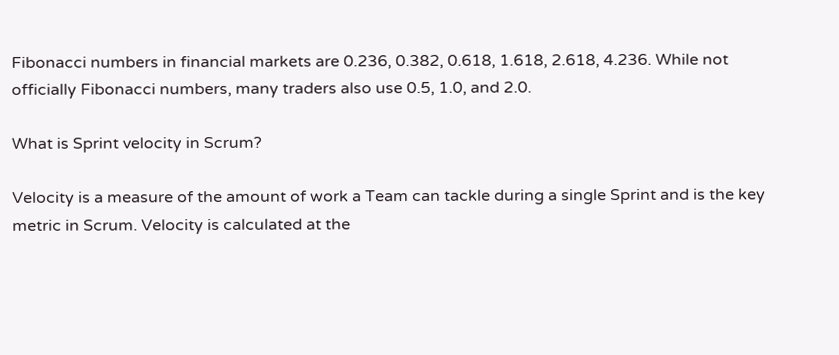Fibonacci numbers in financial markets are 0.236, 0.382, 0.618, 1.618, 2.618, 4.236. While not officially Fibonacci numbers, many traders also use 0.5, 1.0, and 2.0.

What is Sprint velocity in Scrum?

Velocity is a measure of the amount of work a Team can tackle during a single Sprint and is the key metric in Scrum. Velocity is calculated at the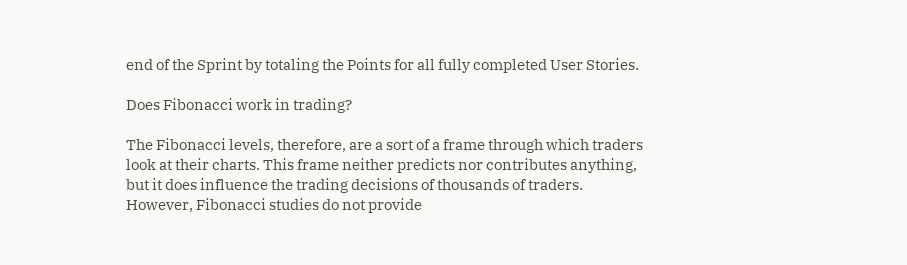end of the Sprint by totaling the Points for all fully completed User Stories.

Does Fibonacci work in trading?

The Fibonacci levels, therefore, are a sort of a frame through which traders look at their charts. This frame neither predicts nor contributes anything, but it does influence the trading decisions of thousands of traders. However, Fibonacci studies do not provide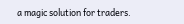a magic solution for traders.